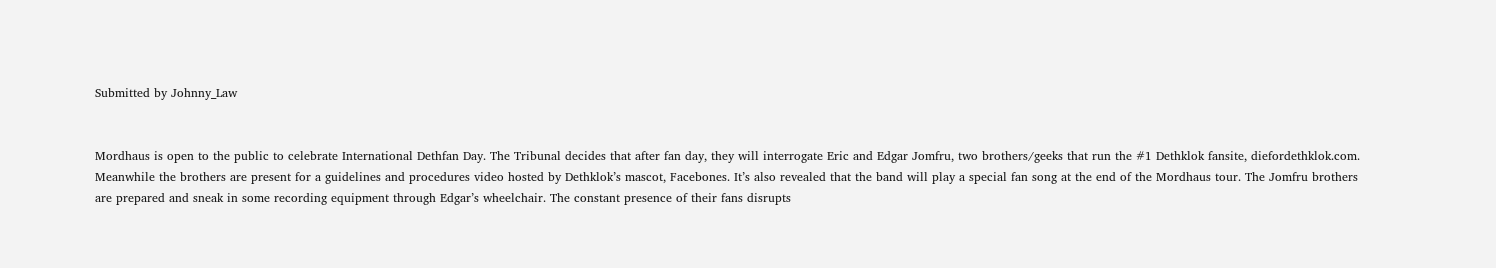Submitted by Johnny_Law


Mordhaus is open to the public to celebrate International Dethfan Day. The Tribunal decides that after fan day, they will interrogate Eric and Edgar Jomfru, two brothers/geeks that run the #1 Dethklok fansite, diefordethklok.com. Meanwhile the brothers are present for a guidelines and procedures video hosted by Dethklok’s mascot, Facebones. It’s also revealed that the band will play a special fan song at the end of the Mordhaus tour. The Jomfru brothers are prepared and sneak in some recording equipment through Edgar’s wheelchair. The constant presence of their fans disrupts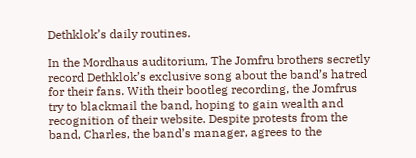Dethklok’s daily routines.

In the Mordhaus auditorium, The Jomfru brothers secretly record Dethklok’s exclusive song about the band’s hatred for their fans. With their bootleg recording, the Jomfrus try to blackmail the band, hoping to gain wealth and recognition of their website. Despite protests from the band, Charles, the band’s manager, agrees to the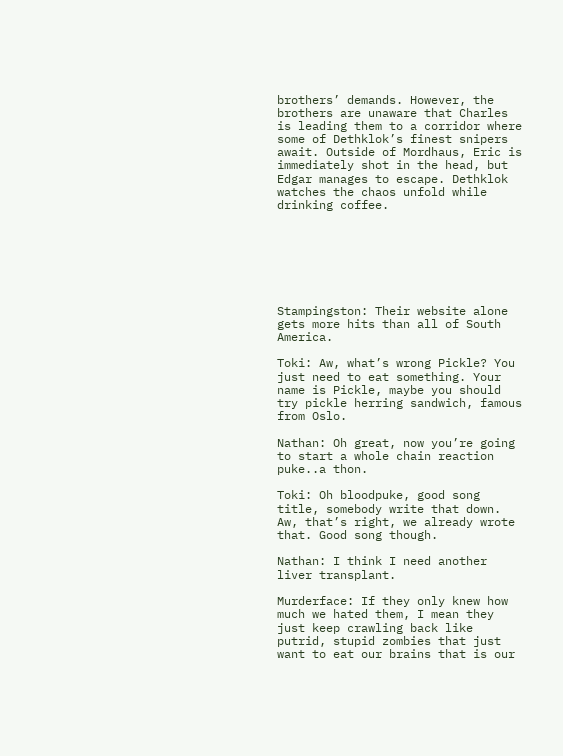brothers’ demands. However, the brothers are unaware that Charles is leading them to a corridor where some of Dethklok’s finest snipers await. Outside of Mordhaus, Eric is immediately shot in the head, but Edgar manages to escape. Dethklok watches the chaos unfold while drinking coffee.







Stampingston: Their website alone gets more hits than all of South America.

Toki: Aw, what’s wrong Pickle? You just need to eat something. Your name is Pickle, maybe you should try pickle herring sandwich, famous from Oslo.

Nathan: Oh great, now you’re going to start a whole chain reaction puke..a thon.

Toki: Oh bloodpuke, good song title, somebody write that down. Aw, that’s right, we already wrote that. Good song though.

Nathan: I think I need another liver transplant.

Murderface: If they only knew how much we hated them, I mean they just keep crawling back like putrid, stupid zombies that just want to eat our brains that is our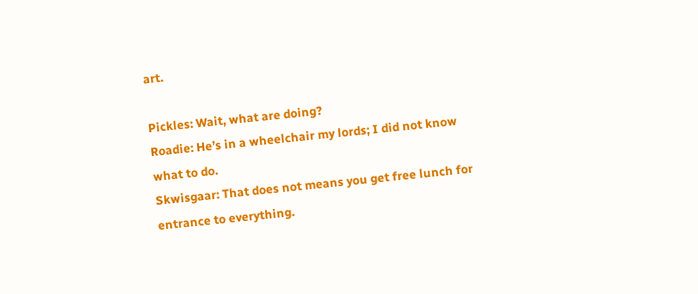art.

Pickles: Wait, what are doing?
Roadie: He’s in a wheelchair my lords; I did not know what to do.
Skwisgaar: That does not means you get free lunch for entrance to everything.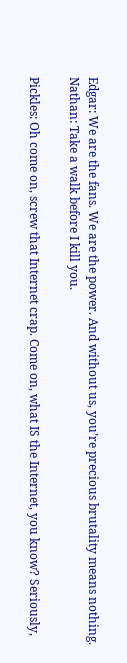Edgar: We are the fans. We are the power. And without us, you’re precious brutality means nothing.
Nathan: Take a walk before I kill you.

Pickles: Oh come on, screw that Internet crap. Come on, what IS the Internet, you know? Seriously,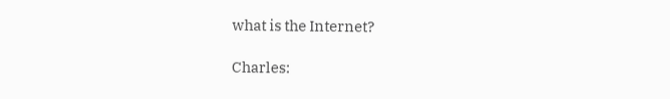what is the Internet?

Charles: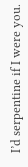I’d serpentine if I were you.